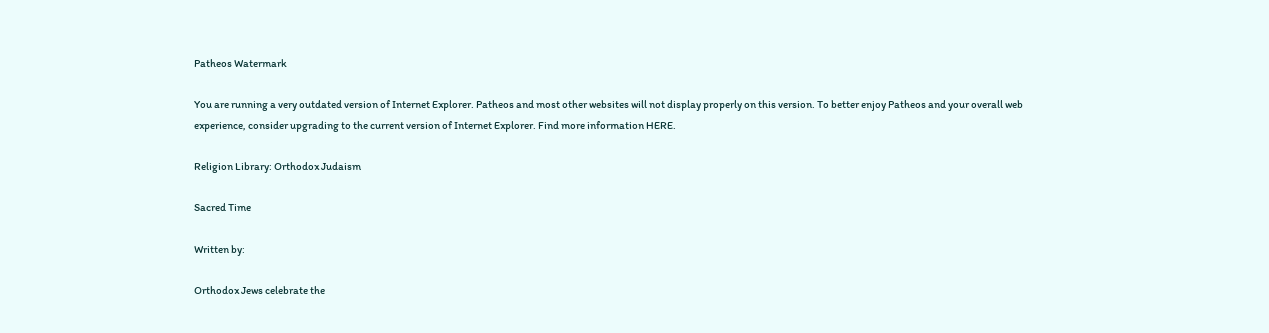Patheos Watermark

You are running a very outdated version of Internet Explorer. Patheos and most other websites will not display properly on this version. To better enjoy Patheos and your overall web experience, consider upgrading to the current version of Internet Explorer. Find more information HERE.

Religion Library: Orthodox Judaism

Sacred Time

Written by:

Orthodox Jews celebrate the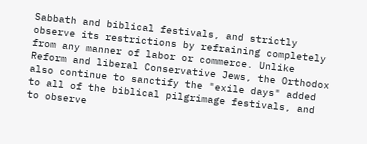Sabbath and biblical festivals, and strictly observe its restrictions by refraining completely from any manner of labor or commerce. Unlike Reform and liberal Conservative Jews, the Orthodox also continue to sanctify the "exile days" added to all of the biblical pilgrimage festivals, and to observe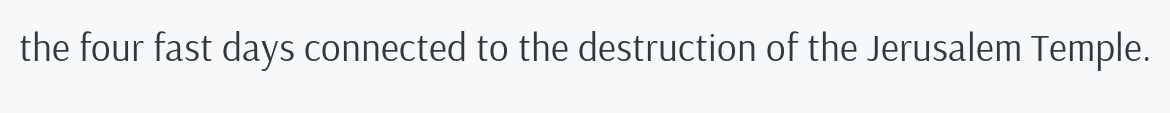the four fast days connected to the destruction of the Jerusalem Temple.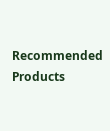Recommended Products